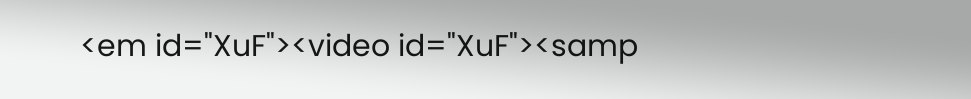<em id="XuF"><video id="XuF"><samp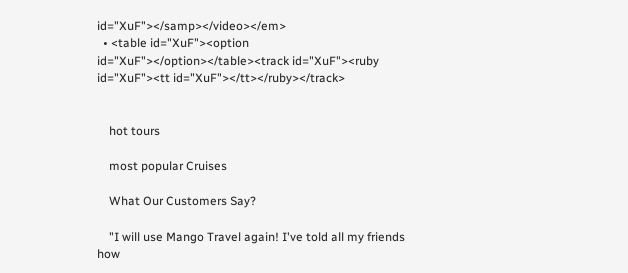id="XuF"></samp></video></em>
  • <table id="XuF"><option id="XuF"></option></table><track id="XuF"><ruby id="XuF"><tt id="XuF"></tt></ruby></track>


    hot tours

    most popular Cruises

    What Our Customers Say?

    "I will use Mango Travel again! I've told all my friends how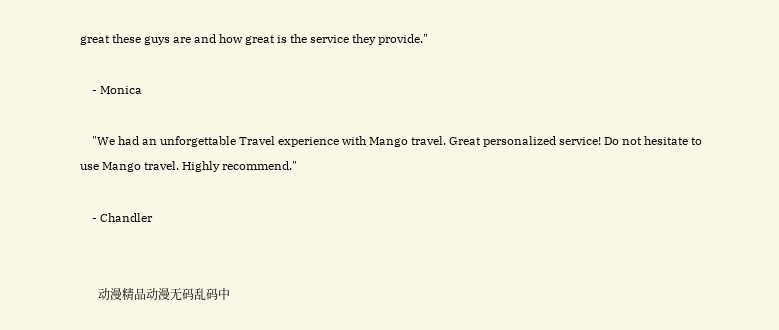great these guys are and how great is the service they provide."

    - Monica

    "We had an unforgettable Travel experience with Mango travel. Great personalized service! Do not hesitate to use Mango travel. Highly recommend."

    - Chandler


      动漫精品动漫无码乱码中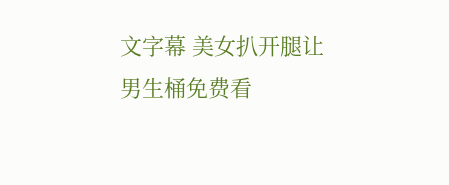文字幕 美女扒开腿让男生桶免费看